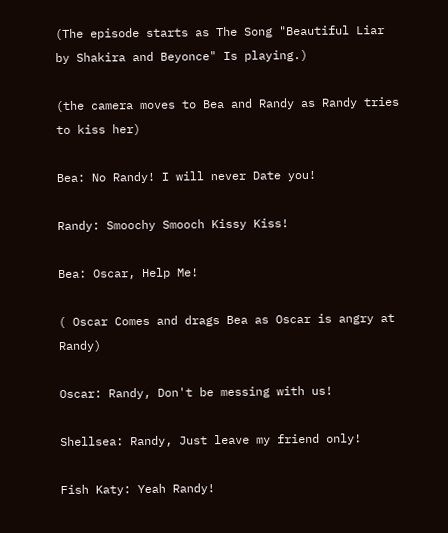(The episode starts as The Song "Beautiful Liar by Shakira and Beyonce" Is playing.)

(the camera moves to Bea and Randy as Randy tries to kiss her)

Bea: No Randy! I will never Date you!

Randy: Smoochy Smooch Kissy Kiss!

Bea: Oscar, Help Me!

( Oscar Comes and drags Bea as Oscar is angry at Randy)

Oscar: Randy, Don't be messing with us!

Shellsea: Randy, Just leave my friend only!

Fish Katy: Yeah Randy!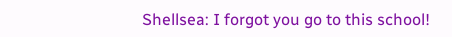Shellsea: I forgot you go to this school!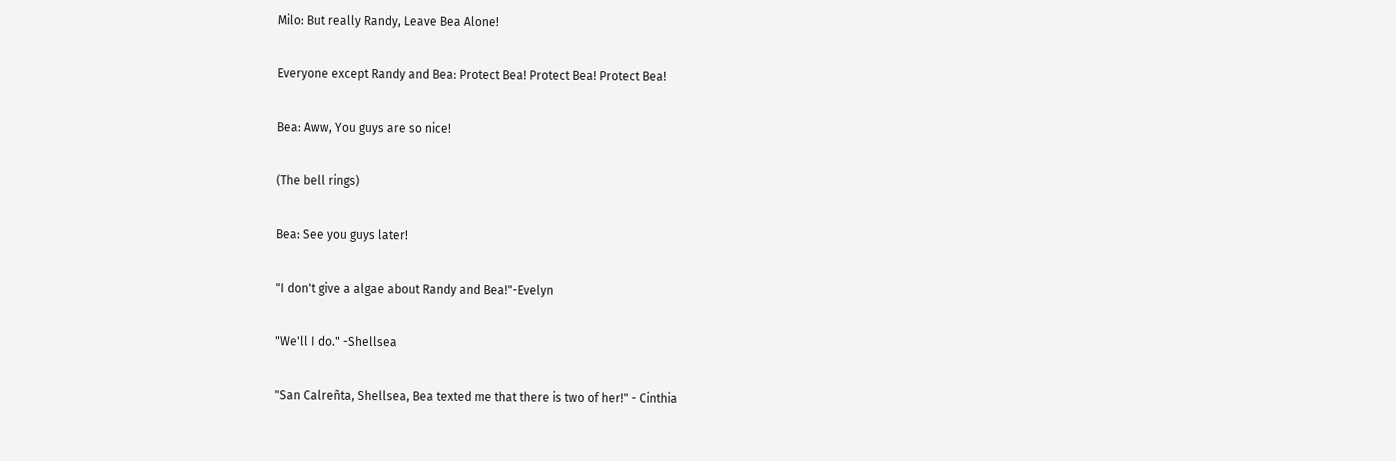Milo: But really Randy, Leave Bea Alone!

Everyone except Randy and Bea: Protect Bea! Protect Bea! Protect Bea!

Bea: Aww, You guys are so nice!

(The bell rings)

Bea: See you guys later!

"I don't give a algae about Randy and Bea!"-Evelyn

"We'll I do." -Shellsea

"San Calreñta, Shellsea, Bea texted me that there is two of her!" - Cinthia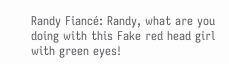Randy Fiancé: Randy, what are you doing with this Fake red head girl with green eyes!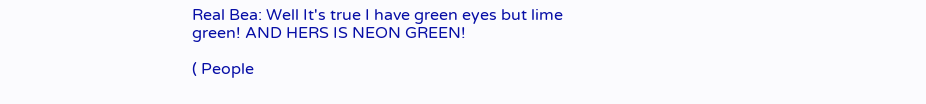Real Bea: Well It's true I have green eyes but lime green! AND HERS IS NEON GREEN!

( People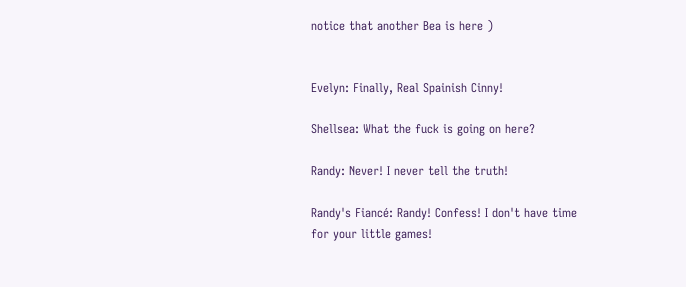notice that another Bea is here )


Evelyn: Finally, Real Spainish Cinny!

Shellsea: What the fuck is going on here?

Randy: Never! I never tell the truth!

Randy's Fiancé: Randy! Confess! I don't have time for your little games!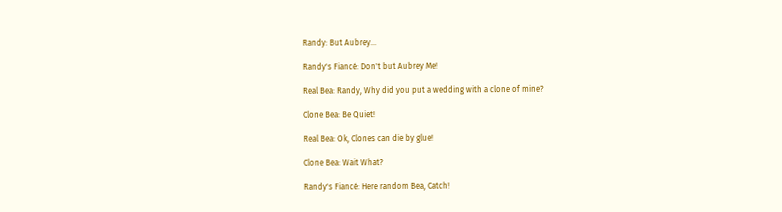Randy: But Aubrey...

Randy's Fiancé: Don't but Aubrey Me!

Real Bea: Randy, Why did you put a wedding with a clone of mine?

Clone Bea: Be Quiet!

Real Bea: Ok, Clones can die by glue!

Clone Bea: Wait What?

Randy's Fiancé: Here random Bea, Catch!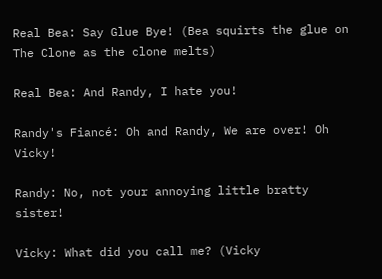Real Bea: Say Glue Bye! (Bea squirts the glue on The Clone as the clone melts)

Real Bea: And Randy, I hate you!

Randy's Fiancé: Oh and Randy, We are over! Oh Vicky!

Randy: No, not your annoying little bratty sister!

Vicky: What did you call me? (Vicky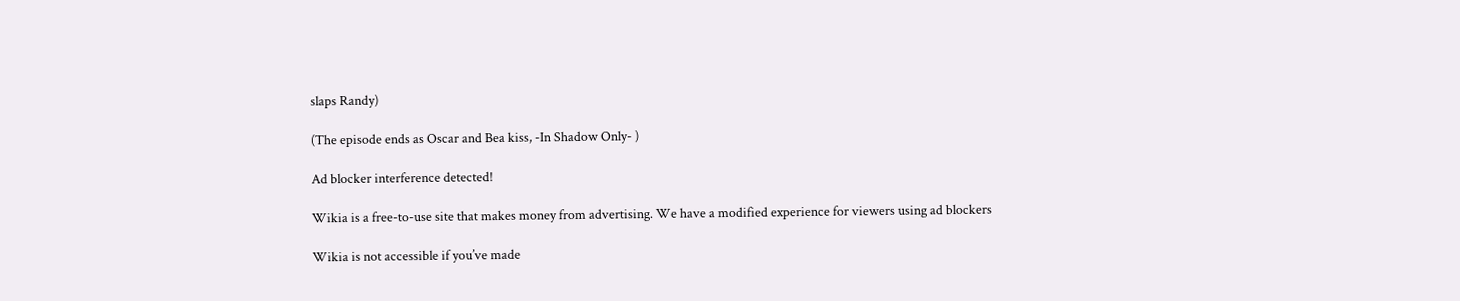slaps Randy)

(The episode ends as Oscar and Bea kiss, -In Shadow Only- )

Ad blocker interference detected!

Wikia is a free-to-use site that makes money from advertising. We have a modified experience for viewers using ad blockers

Wikia is not accessible if you’ve made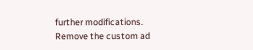further modifications. Remove the custom ad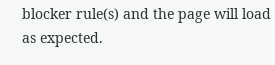blocker rule(s) and the page will load as expected.